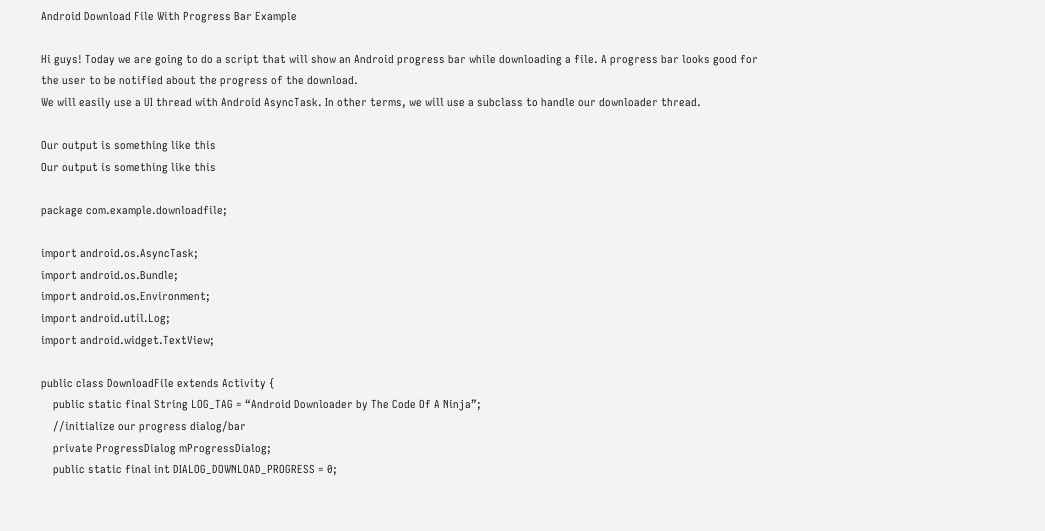Android Download File With Progress Bar Example

Hi guys! Today we are going to do a script that will show an Android progress bar while downloading a file. A progress bar looks good for the user to be notified about the progress of the download.
We will easily use a UI thread with Android AsyncTask. In other terms, we will use a subclass to handle our downloader thread.

Our output is something like this
Our output is something like this

package com.example.downloadfile;

import android.os.AsyncTask;
import android.os.Bundle;
import android.os.Environment;
import android.util.Log;
import android.widget.TextView;

public class DownloadFile extends Activity {
    public static final String LOG_TAG = “Android Downloader by The Code Of A Ninja”;
    //initialize our progress dialog/bar
    private ProgressDialog mProgressDialog;
    public static final int DIALOG_DOWNLOAD_PROGRESS = 0;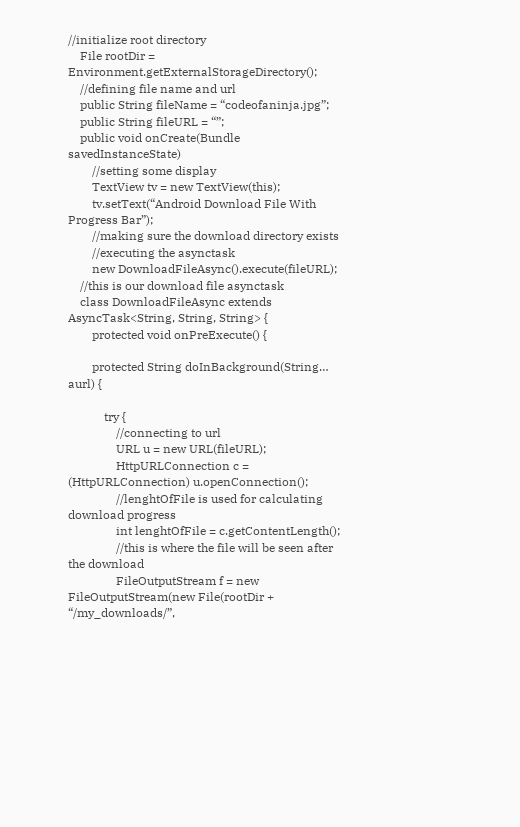//initialize root directory
    File rootDir = Environment.getExternalStorageDirectory();
    //defining file name and url
    public String fileName = “codeofaninja.jpg”;
    public String fileURL = “”;
    public void onCreate(Bundle savedInstanceState)
        //setting some display
        TextView tv = new TextView(this);
        tv.setText(“Android Download File With Progress Bar”);
        //making sure the download directory exists
        //executing the asynctask
        new DownloadFileAsync().execute(fileURL);
    //this is our download file asynctask
    class DownloadFileAsync extends AsyncTask<String, String, String> {
        protected void onPreExecute() {

        protected String doInBackground(String… aurl) {

            try {
                //connecting to url
                URL u = new URL(fileURL);
                HttpURLConnection c = (HttpURLConnection) u.openConnection();
                //lenghtOfFile is used for calculating download progress
                int lenghtOfFile = c.getContentLength();
                //this is where the file will be seen after the download
                FileOutputStream f = new FileOutputStream(new File(rootDir + “/my_downloads/”,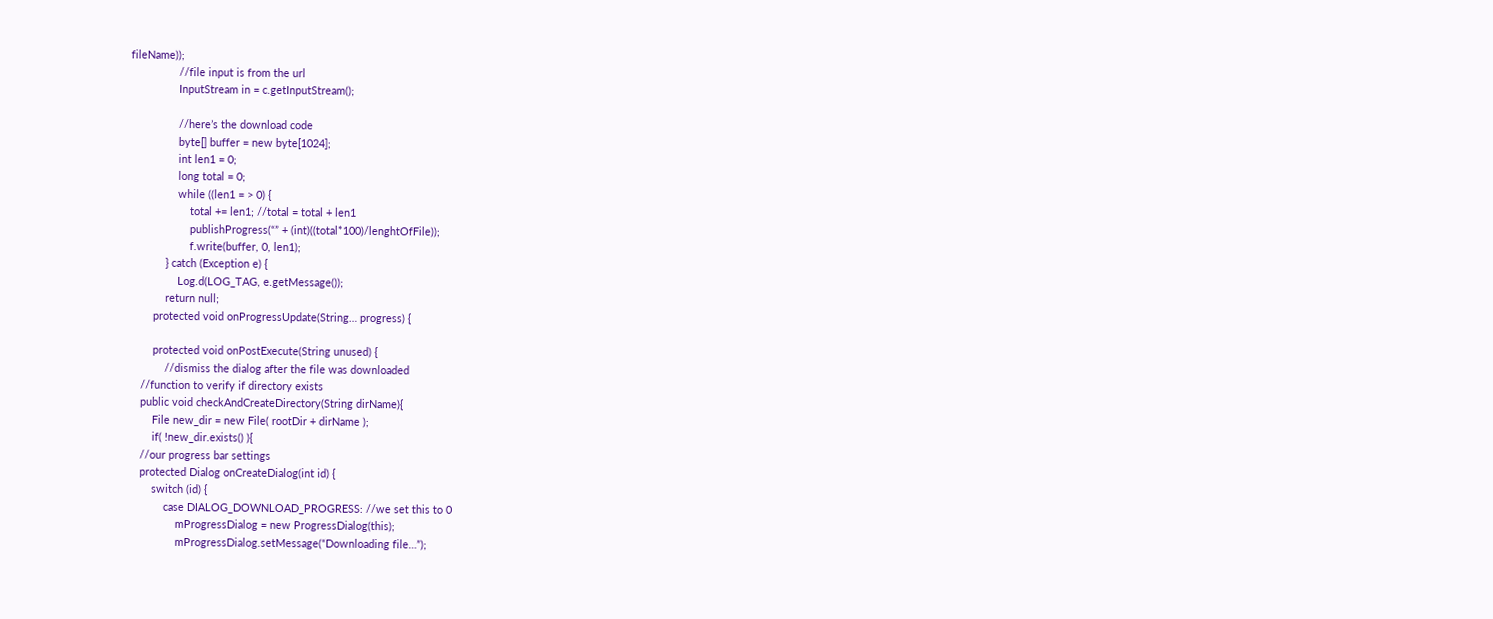fileName));
                //file input is from the url
                InputStream in = c.getInputStream();

                //here’s the download code
                byte[] buffer = new byte[1024];
                int len1 = 0;
                long total = 0;
                while ((len1 = > 0) {
                    total += len1; //total = total + len1
                    publishProgress(“” + (int)((total*100)/lenghtOfFile));
                    f.write(buffer, 0, len1);
            } catch (Exception e) {
                Log.d(LOG_TAG, e.getMessage());
            return null;
        protected void onProgressUpdate(String… progress) {

        protected void onPostExecute(String unused) {
            //dismiss the dialog after the file was downloaded
    //function to verify if directory exists
    public void checkAndCreateDirectory(String dirName){
        File new_dir = new File( rootDir + dirName );
        if( !new_dir.exists() ){
    //our progress bar settings
    protected Dialog onCreateDialog(int id) {
        switch (id) {
            case DIALOG_DOWNLOAD_PROGRESS: //we set this to 0
                mProgressDialog = new ProgressDialog(this);
                mProgressDialog.setMessage(“Downloading file…”);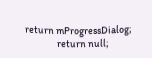return mProgressDialog;
                return null;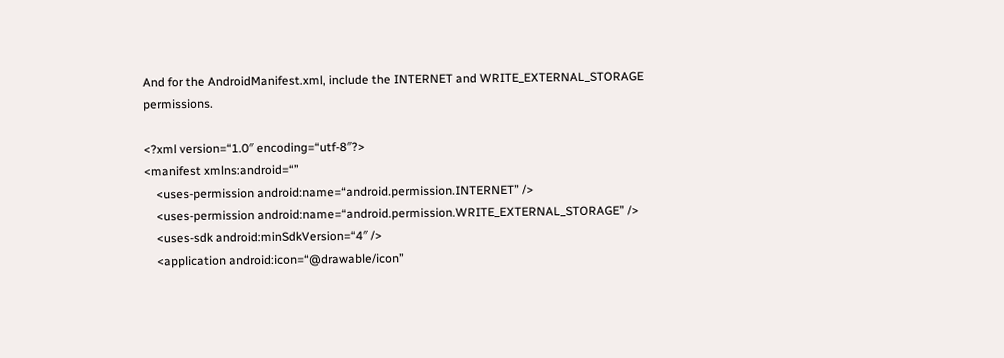And for the AndroidManifest.xml, include the INTERNET and WRITE_EXTERNAL_STORAGE permissions.

<?xml version=“1.0″ encoding=“utf-8″?>
<manifest xmlns:android=“”
    <uses-permission android:name=“android.permission.INTERNET” />
    <uses-permission android:name=“android.permission.WRITE_EXTERNAL_STORAGE” />
    <uses-sdk android:minSdkVersion=“4″ />
    <application android:icon=“@drawable/icon”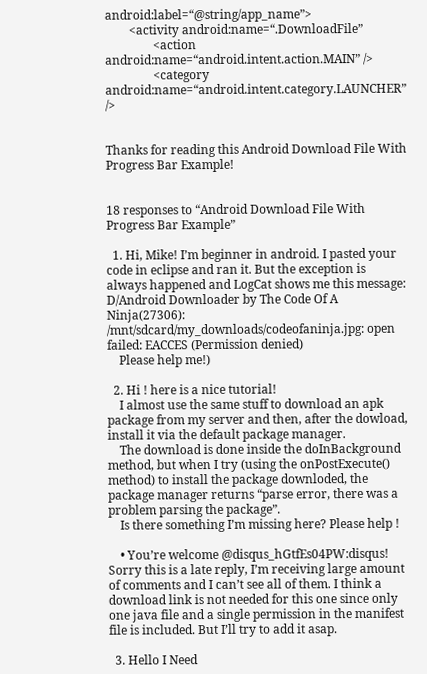android:label=“@string/app_name”>
        <activity android:name=“.DownloadFile”
                <action android:name=“android.intent.action.MAIN” />
                <category android:name=“android.intent.category.LAUNCHER” />


Thanks for reading this Android Download File With Progress Bar Example!


18 responses to “Android Download File With Progress Bar Example”

  1. Hi, Mike! I’m beginner in android. I pasted your code in eclipse and ran it. But the exception is always happened and LogCat shows me this message: D/Android Downloader by The Code Of A Ninja(27306): /mnt/sdcard/my_downloads/codeofaninja.jpg: open failed: EACCES (Permission denied)
    Please help me!)

  2. Hi ! here is a nice tutorial!
    I almost use the same stuff to download an apk package from my server and then, after the dowload, install it via the default package manager.
    The download is done inside the doInBackground method, but when I try (using the onPostExecute() method) to install the package downloded, the package manager returns “parse error, there was a problem parsing the package”.
    Is there something I’m missing here? Please help !

    • You’re welcome @disqus_hGtfEs04PW:disqus! Sorry this is a late reply, I’m receiving large amount of comments and I can’t see all of them. I think a download link is not needed for this one since only one java file and a single permission in the manifest file is included. But I’ll try to add it asap.

  3. Hello I Need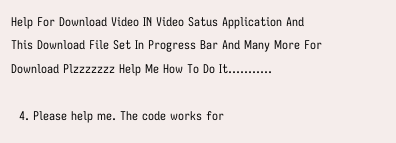Help For Download Video IN Video Satus Application And This Download File Set In Progress Bar And Many More For Download Plzzzzzzz Help Me How To Do It………..

  4. Please help me. The code works for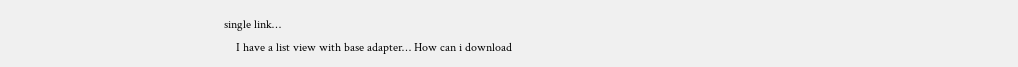single link…
    I have a list view with base adapter… How can i download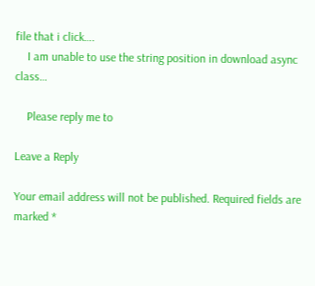file that i click….
    I am unable to use the string position in download async class…

    Please reply me to

Leave a Reply

Your email address will not be published. Required fields are marked *